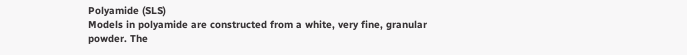Polyamide (SLS)
Models in polyamide are constructed from a white, very fine, granular powder. The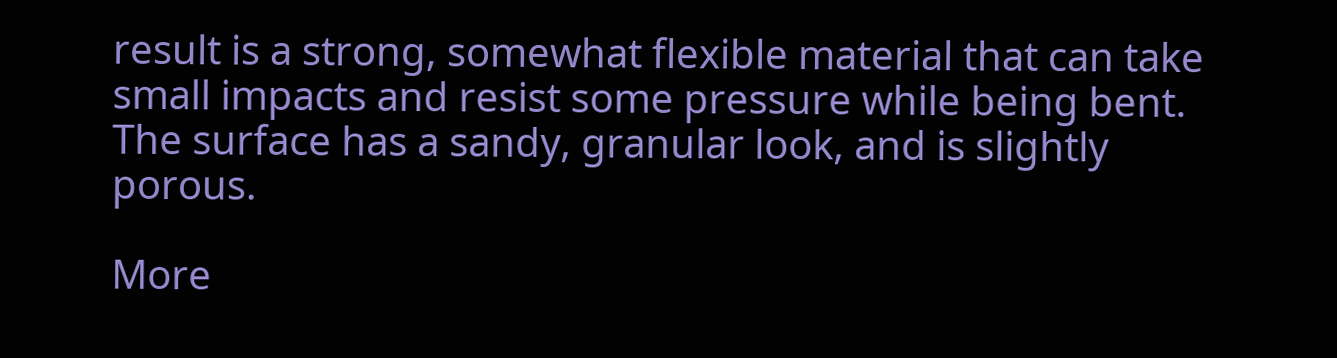result is a strong, somewhat flexible material that can take small impacts and resist some pressure while being bent. The surface has a sandy, granular look, and is slightly porous.

More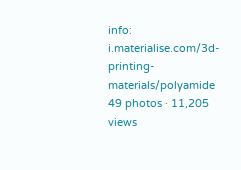info: i.materialise.com/3d-printing-materials/polyamide
49 photos · 11,205 views